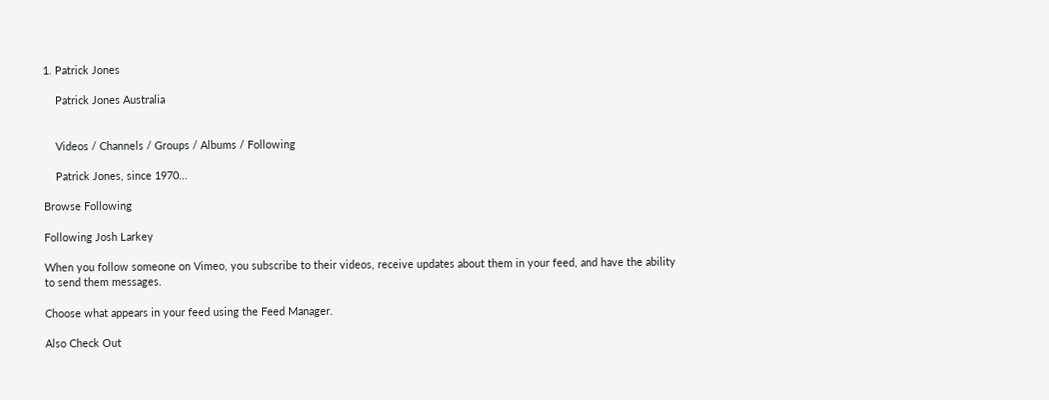1. Patrick Jones

    Patrick Jones Australia


    Videos / Channels / Groups / Albums / Following

    Patrick Jones, since 1970...

Browse Following

Following Josh Larkey

When you follow someone on Vimeo, you subscribe to their videos, receive updates about them in your feed, and have the ability to send them messages.

Choose what appears in your feed using the Feed Manager.

Also Check Out